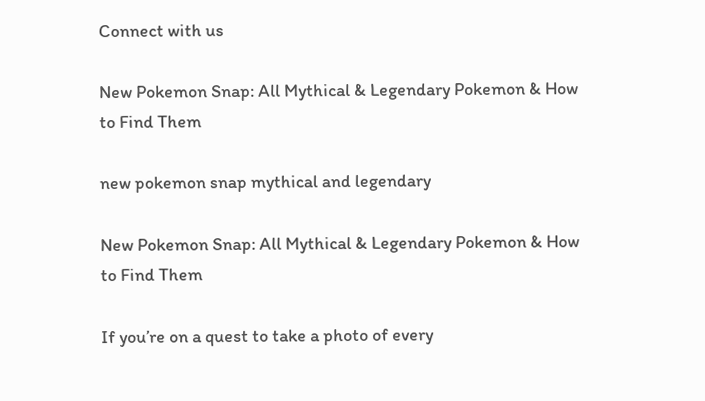Connect with us

New Pokemon Snap: All Mythical & Legendary Pokemon & How to Find Them

new pokemon snap mythical and legendary

New Pokemon Snap: All Mythical & Legendary Pokemon & How to Find Them

If you’re on a quest to take a photo of every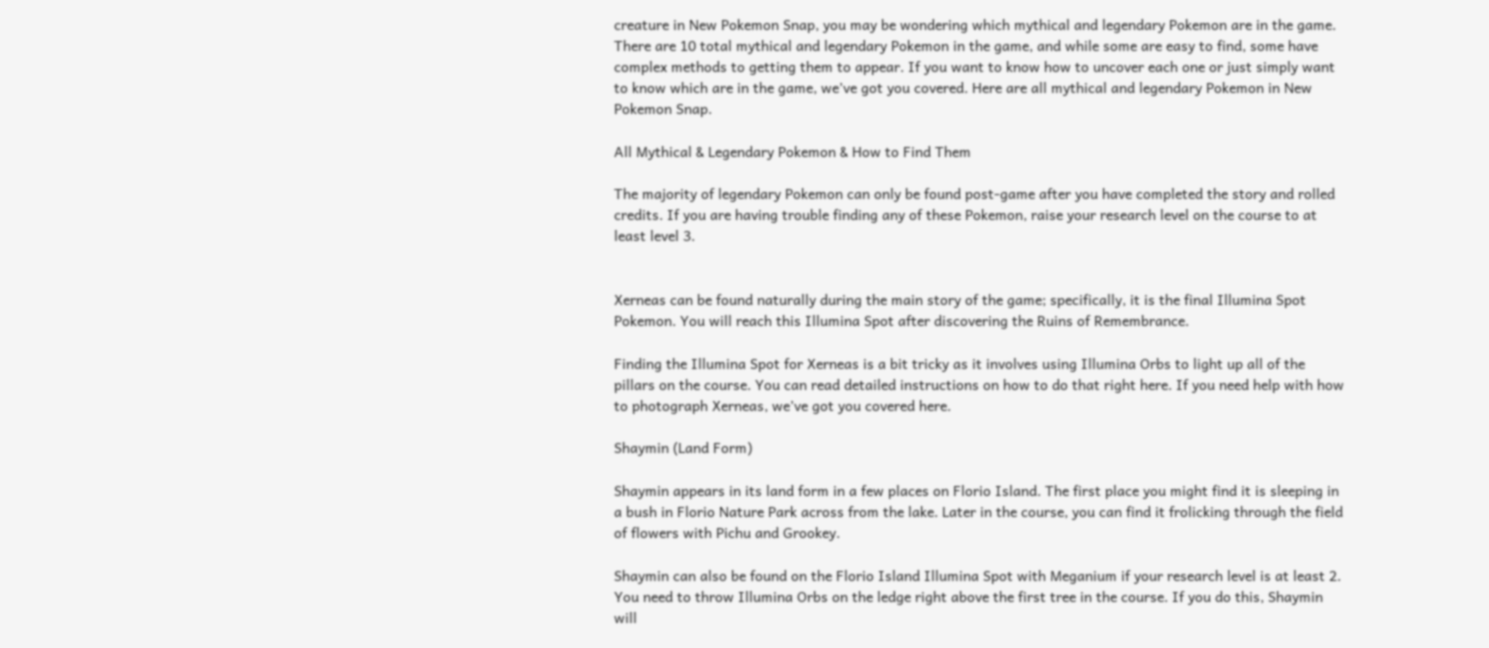creature in New Pokemon Snap, you may be wondering which mythical and legendary Pokemon are in the game. There are 10 total mythical and legendary Pokemon in the game, and while some are easy to find, some have complex methods to getting them to appear. If you want to know how to uncover each one or just simply want to know which are in the game, we’ve got you covered. Here are all mythical and legendary Pokemon in New Pokemon Snap.

All Mythical & Legendary Pokemon & How to Find Them

The majority of legendary Pokemon can only be found post-game after you have completed the story and rolled credits. If you are having trouble finding any of these Pokemon, raise your research level on the course to at least level 3.


Xerneas can be found naturally during the main story of the game; specifically, it is the final Illumina Spot Pokemon. You will reach this Illumina Spot after discovering the Ruins of Remembrance.

Finding the Illumina Spot for Xerneas is a bit tricky as it involves using Illumina Orbs to light up all of the pillars on the course. You can read detailed instructions on how to do that right here. If you need help with how to photograph Xerneas, we’ve got you covered here.

Shaymin (Land Form)

Shaymin appears in its land form in a few places on Florio Island. The first place you might find it is sleeping in a bush in Florio Nature Park across from the lake. Later in the course, you can find it frolicking through the field of flowers with Pichu and Grookey.

Shaymin can also be found on the Florio Island Illumina Spot with Meganium if your research level is at least 2. You need to throw Illumina Orbs on the ledge right above the first tree in the course. If you do this, Shaymin will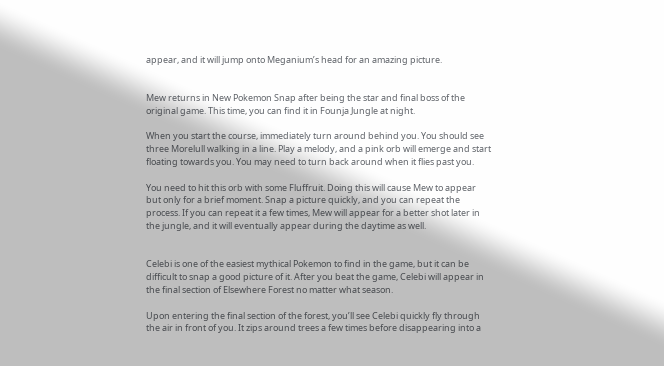appear, and it will jump onto Meganium’s head for an amazing picture.


Mew returns in New Pokemon Snap after being the star and final boss of the original game. This time, you can find it in Founja Jungle at night.

When you start the course, immediately turn around behind you. You should see three Morelull walking in a line. Play a melody, and a pink orb will emerge and start floating towards you. You may need to turn back around when it flies past you.

You need to hit this orb with some Fluffruit. Doing this will cause Mew to appear but only for a brief moment. Snap a picture quickly, and you can repeat the process. If you can repeat it a few times, Mew will appear for a better shot later in the jungle, and it will eventually appear during the daytime as well.


Celebi is one of the easiest mythical Pokemon to find in the game, but it can be difficult to snap a good picture of it. After you beat the game, Celebi will appear in the final section of Elsewhere Forest no matter what season.

Upon entering the final section of the forest, you’ll see Celebi quickly fly through the air in front of you. It zips around trees a few times before disappearing into a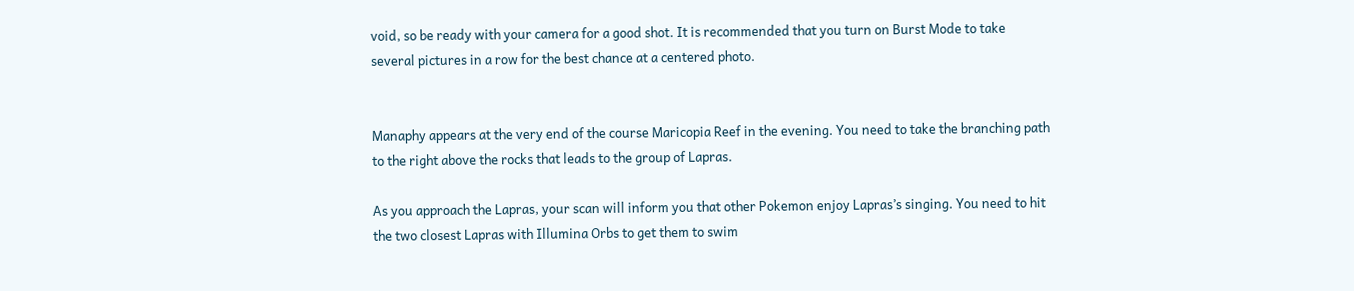void, so be ready with your camera for a good shot. It is recommended that you turn on Burst Mode to take several pictures in a row for the best chance at a centered photo.


Manaphy appears at the very end of the course Maricopia Reef in the evening. You need to take the branching path to the right above the rocks that leads to the group of Lapras.

As you approach the Lapras, your scan will inform you that other Pokemon enjoy Lapras’s singing. You need to hit the two closest Lapras with Illumina Orbs to get them to swim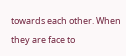towards each other. When they are face to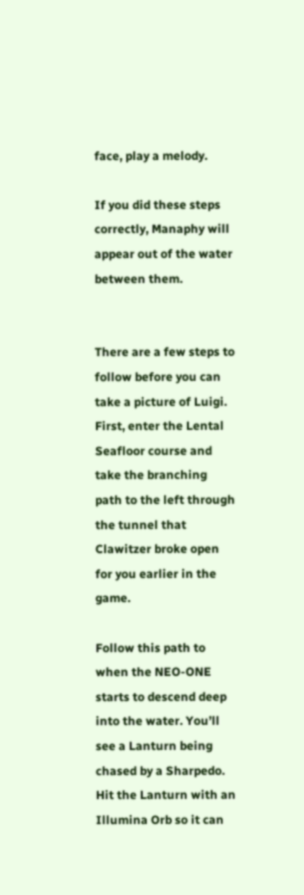face, play a melody.

If you did these steps correctly, Manaphy will appear out of the water between them.


There are a few steps to follow before you can take a picture of Luigi. First, enter the Lental Seafloor course and take the branching path to the left through the tunnel that Clawitzer broke open for you earlier in the game.

Follow this path to when the NEO-ONE starts to descend deep into the water. You’ll see a Lanturn being chased by a Sharpedo. Hit the Lanturn with an Illumina Orb so it can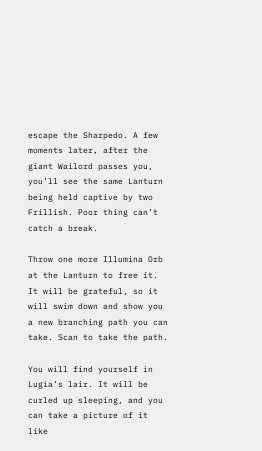escape the Sharpedo. A few moments later, after the giant Wailord passes you, you’ll see the same Lanturn being held captive by two Frillish. Poor thing can’t catch a break.

Throw one more Illumina Orb at the Lanturn to free it. It will be grateful, so it will swim down and show you a new branching path you can take. Scan to take the path.

You will find yourself in Lugia’s lair. It will be curled up sleeping, and you can take a picture of it like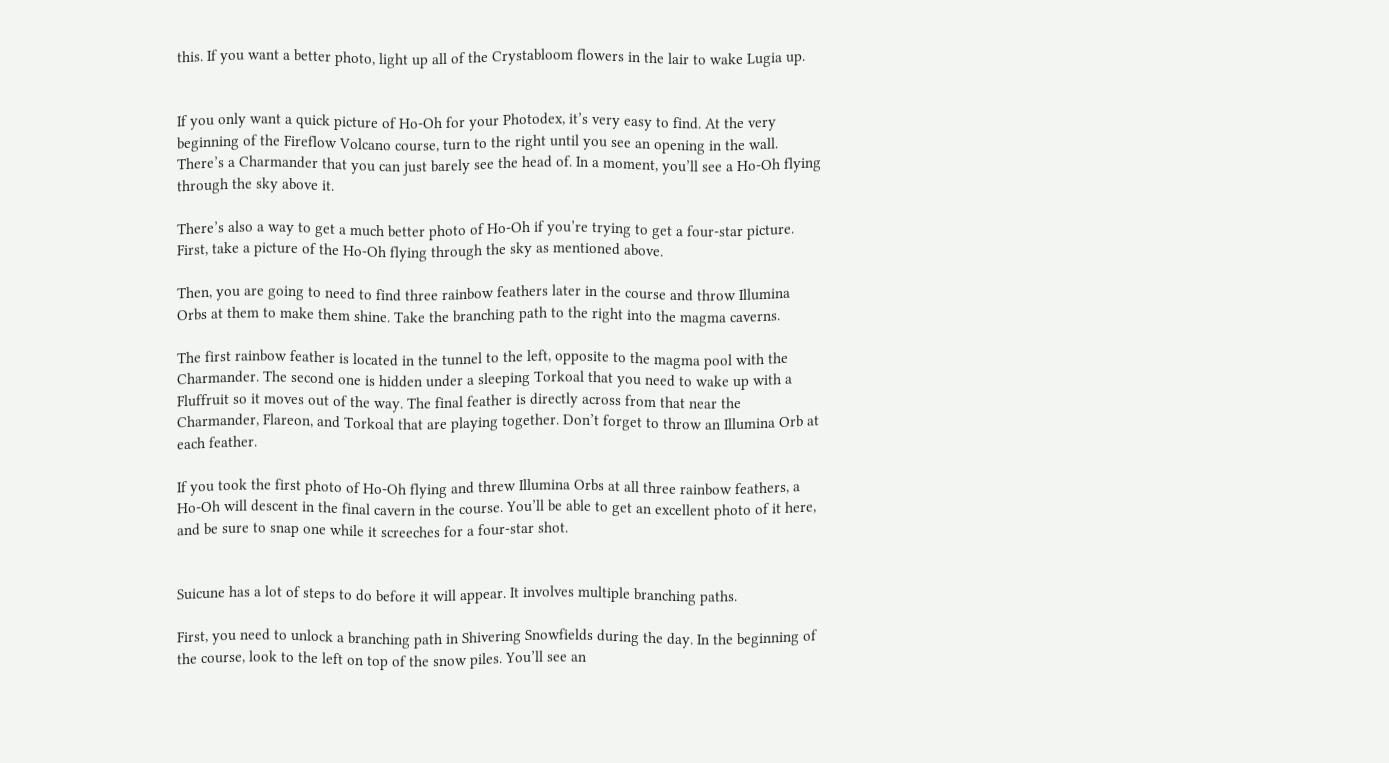this. If you want a better photo, light up all of the Crystabloom flowers in the lair to wake Lugia up.


If you only want a quick picture of Ho-Oh for your Photodex, it’s very easy to find. At the very beginning of the Fireflow Volcano course, turn to the right until you see an opening in the wall. There’s a Charmander that you can just barely see the head of. In a moment, you’ll see a Ho-Oh flying through the sky above it.

There’s also a way to get a much better photo of Ho-Oh if you’re trying to get a four-star picture. First, take a picture of the Ho-Oh flying through the sky as mentioned above.

Then, you are going to need to find three rainbow feathers later in the course and throw Illumina Orbs at them to make them shine. Take the branching path to the right into the magma caverns.

The first rainbow feather is located in the tunnel to the left, opposite to the magma pool with the Charmander. The second one is hidden under a sleeping Torkoal that you need to wake up with a Fluffruit so it moves out of the way. The final feather is directly across from that near the Charmander, Flareon, and Torkoal that are playing together. Don’t forget to throw an Illumina Orb at each feather.

If you took the first photo of Ho-Oh flying and threw Illumina Orbs at all three rainbow feathers, a Ho-Oh will descent in the final cavern in the course. You’ll be able to get an excellent photo of it here, and be sure to snap one while it screeches for a four-star shot.


Suicune has a lot of steps to do before it will appear. It involves multiple branching paths.

First, you need to unlock a branching path in Shivering Snowfields during the day. In the beginning of the course, look to the left on top of the snow piles. You’ll see an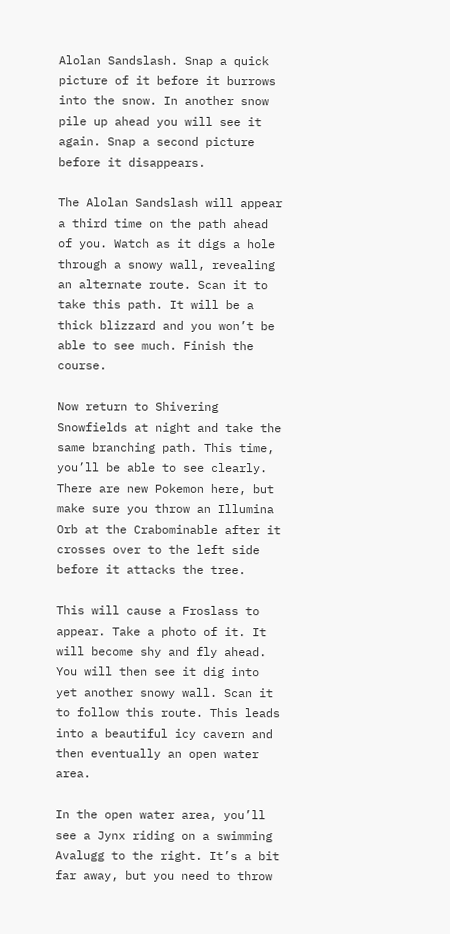Alolan Sandslash. Snap a quick picture of it before it burrows into the snow. In another snow pile up ahead you will see it again. Snap a second picture before it disappears.

The Alolan Sandslash will appear a third time on the path ahead of you. Watch as it digs a hole through a snowy wall, revealing an alternate route. Scan it to take this path. It will be a thick blizzard and you won’t be able to see much. Finish the course.

Now return to Shivering Snowfields at night and take the same branching path. This time, you’ll be able to see clearly. There are new Pokemon here, but make sure you throw an Illumina Orb at the Crabominable after it crosses over to the left side before it attacks the tree.

This will cause a Froslass to appear. Take a photo of it. It will become shy and fly ahead. You will then see it dig into yet another snowy wall. Scan it to follow this route. This leads into a beautiful icy cavern and then eventually an open water area.

In the open water area, you’ll see a Jynx riding on a swimming Avalugg to the right. It’s a bit far away, but you need to throw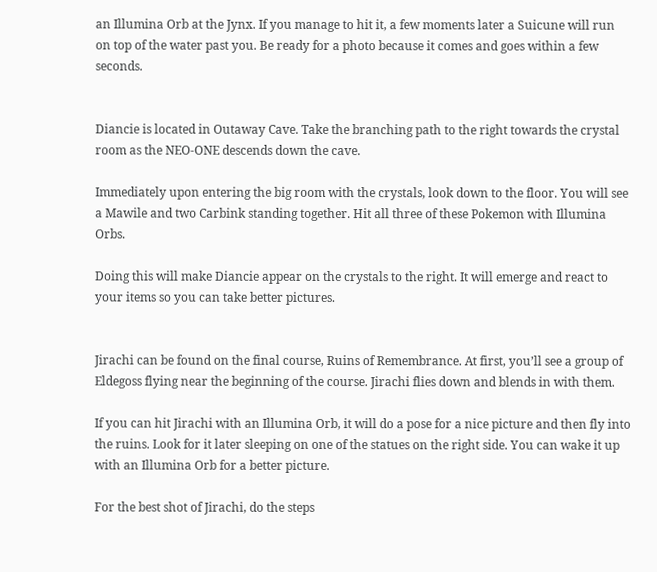an Illumina Orb at the Jynx. If you manage to hit it, a few moments later a Suicune will run on top of the water past you. Be ready for a photo because it comes and goes within a few seconds.


Diancie is located in Outaway Cave. Take the branching path to the right towards the crystal room as the NEO-ONE descends down the cave.

Immediately upon entering the big room with the crystals, look down to the floor. You will see a Mawile and two Carbink standing together. Hit all three of these Pokemon with Illumina Orbs.

Doing this will make Diancie appear on the crystals to the right. It will emerge and react to your items so you can take better pictures.


Jirachi can be found on the final course, Ruins of Remembrance. At first, you’ll see a group of Eldegoss flying near the beginning of the course. Jirachi flies down and blends in with them.

If you can hit Jirachi with an Illumina Orb, it will do a pose for a nice picture and then fly into the ruins. Look for it later sleeping on one of the statues on the right side. You can wake it up with an Illumina Orb for a better picture.

For the best shot of Jirachi, do the steps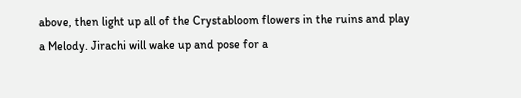above, then light up all of the Crystabloom flowers in the ruins and play a Melody. Jirachi will wake up and pose for a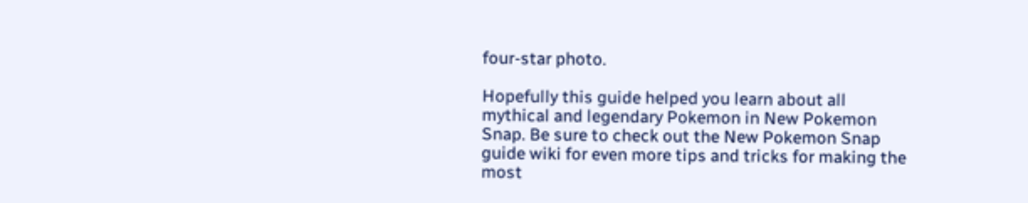four-star photo.

Hopefully this guide helped you learn about all mythical and legendary Pokemon in New Pokemon Snap. Be sure to check out the New Pokemon Snap guide wiki for even more tips and tricks for making the most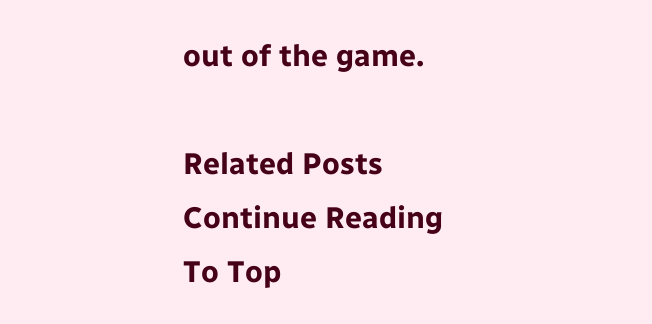out of the game.

Related Posts
Continue Reading
To Top